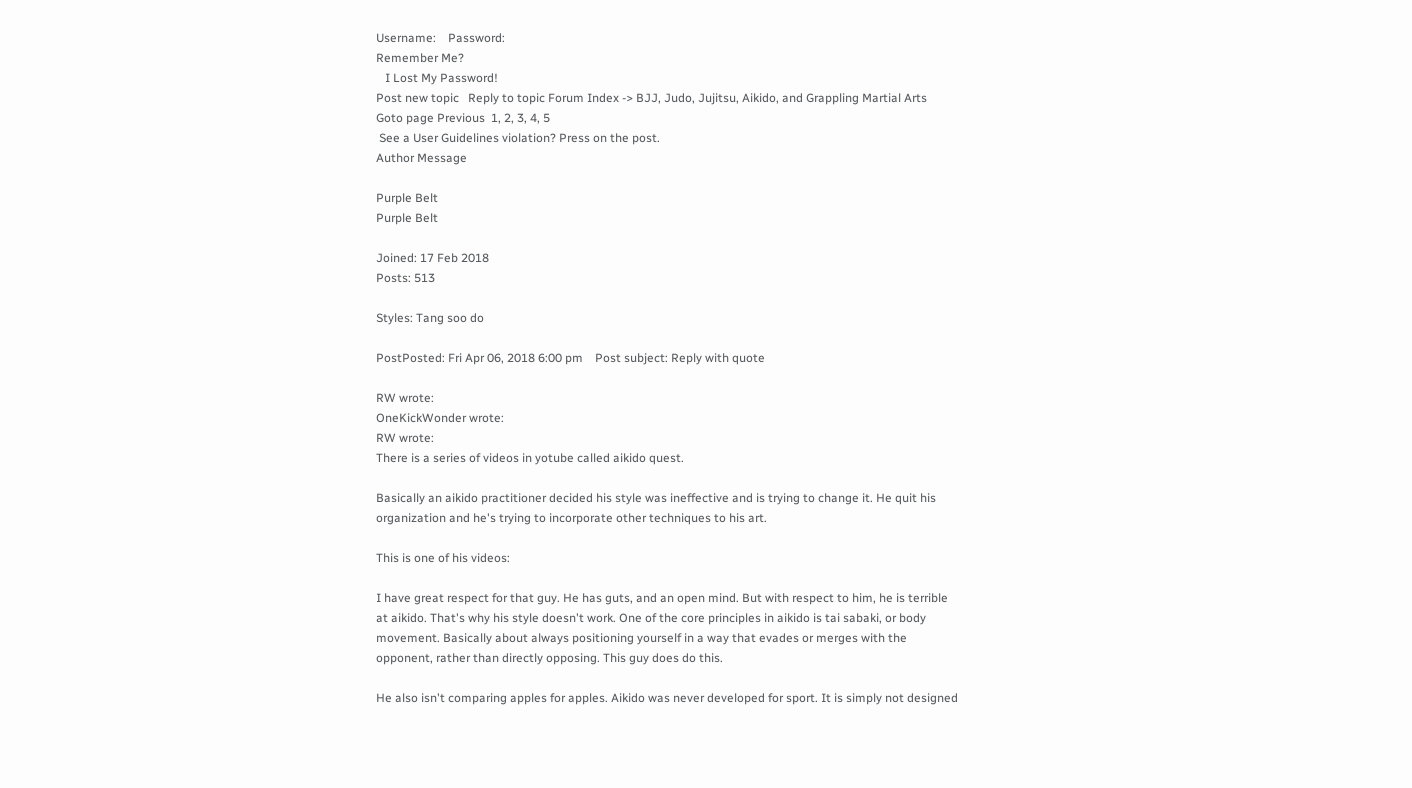Username:    Password:
Remember Me?
   I Lost My Password!
Post new topic   Reply to topic Forum Index -> BJJ, Judo, Jujitsu, Aikido, and Grappling Martial Arts
Goto page Previous  1, 2, 3, 4, 5
 See a User Guidelines violation? Press on the post.
Author Message

Purple Belt
Purple Belt

Joined: 17 Feb 2018
Posts: 513

Styles: Tang soo do

PostPosted: Fri Apr 06, 2018 6:00 pm    Post subject: Reply with quote

RW wrote:
OneKickWonder wrote:
RW wrote:
There is a series of videos in yotube called aikido quest.

Basically an aikido practitioner decided his style was ineffective and is trying to change it. He quit his organization and he's trying to incorporate other techniques to his art.

This is one of his videos:

I have great respect for that guy. He has guts, and an open mind. But with respect to him, he is terrible at aikido. That's why his style doesn't work. One of the core principles in aikido is tai sabaki, or body movement. Basically about always positioning yourself in a way that evades or merges with the opponent, rather than directly opposing. This guy does do this.

He also isn't comparing apples for apples. Aikido was never developed for sport. It is simply not designed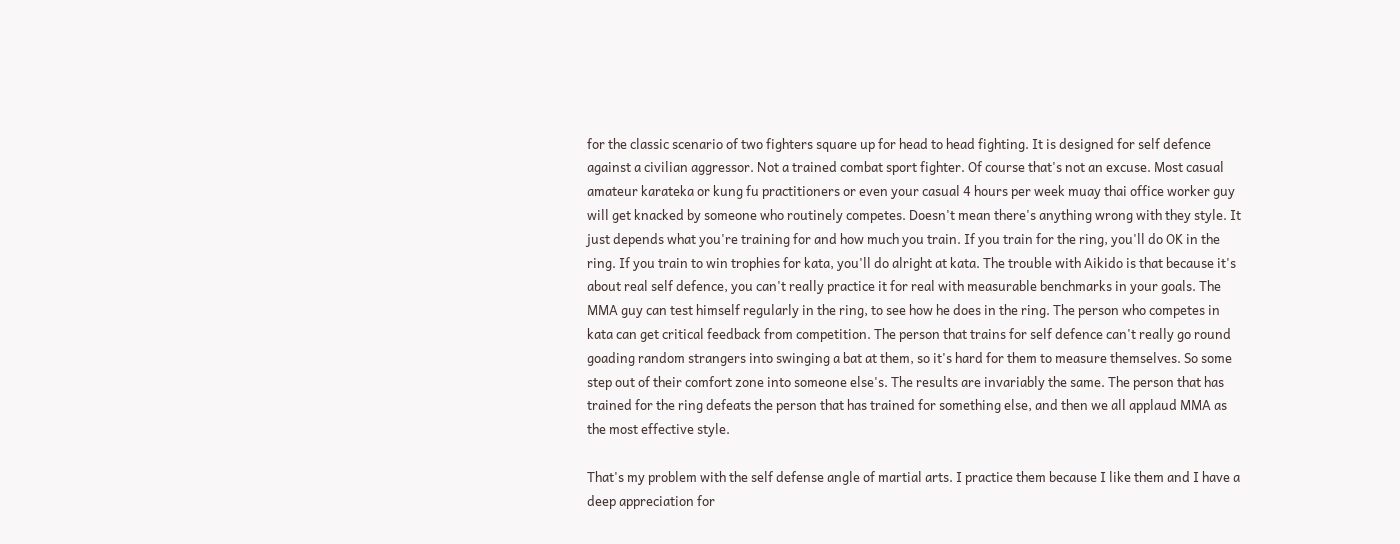for the classic scenario of two fighters square up for head to head fighting. It is designed for self defence against a civilian aggressor. Not a trained combat sport fighter. Of course that's not an excuse. Most casual amateur karateka or kung fu practitioners or even your casual 4 hours per week muay thai office worker guy will get knacked by someone who routinely competes. Doesn't mean there's anything wrong with they style. It just depends what you're training for and how much you train. If you train for the ring, you'll do OK in the ring. If you train to win trophies for kata, you'll do alright at kata. The trouble with Aikido is that because it's about real self defence, you can't really practice it for real with measurable benchmarks in your goals. The MMA guy can test himself regularly in the ring, to see how he does in the ring. The person who competes in kata can get critical feedback from competition. The person that trains for self defence can't really go round goading random strangers into swinging a bat at them, so it's hard for them to measure themselves. So some step out of their comfort zone into someone else's. The results are invariably the same. The person that has trained for the ring defeats the person that has trained for something else, and then we all applaud MMA as the most effective style.

That's my problem with the self defense angle of martial arts. I practice them because I like them and I have a deep appreciation for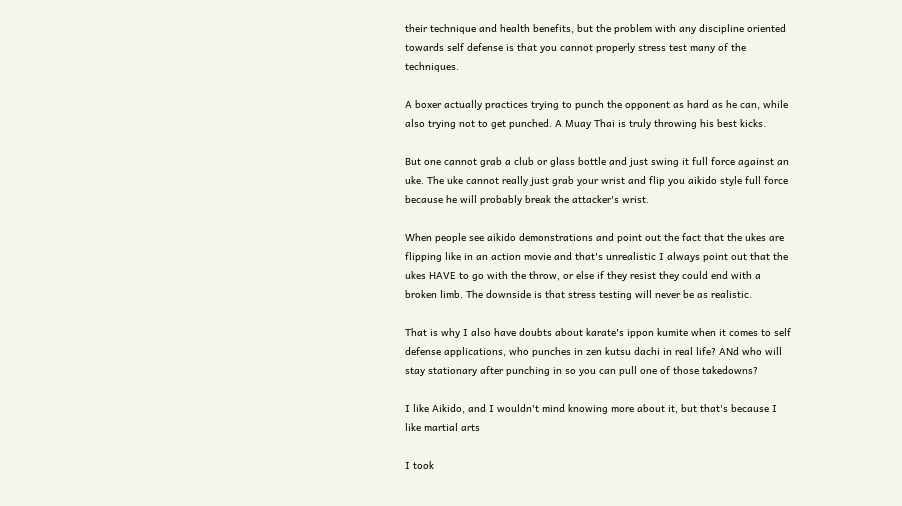their technique and health benefits, but the problem with any discipline oriented towards self defense is that you cannot properly stress test many of the techniques.

A boxer actually practices trying to punch the opponent as hard as he can, while also trying not to get punched. A Muay Thai is truly throwing his best kicks.

But one cannot grab a club or glass bottle and just swing it full force against an uke. The uke cannot really just grab your wrist and flip you aikido style full force because he will probably break the attacker's wrist.

When people see aikido demonstrations and point out the fact that the ukes are flipping like in an action movie and that's unrealistic I always point out that the ukes HAVE to go with the throw, or else if they resist they could end with a broken limb. The downside is that stress testing will never be as realistic.

That is why I also have doubts about karate's ippon kumite when it comes to self defense applications, who punches in zen kutsu dachi in real life? ANd who will stay stationary after punching in so you can pull one of those takedowns?

I like Aikido, and I wouldn't mind knowing more about it, but that's because I like martial arts

I took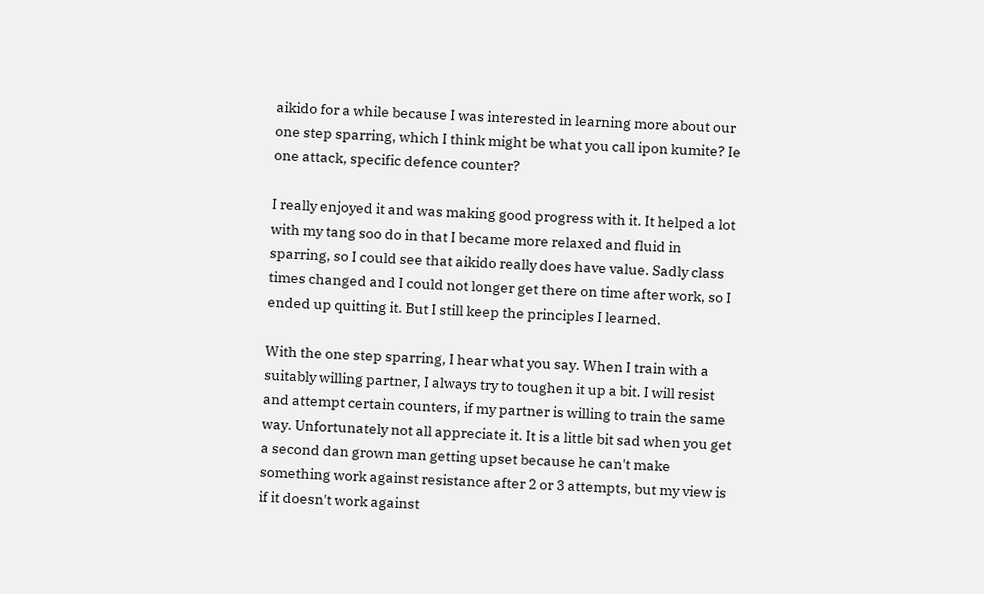aikido for a while because I was interested in learning more about our one step sparring, which I think might be what you call ipon kumite? Ie one attack, specific defence counter?

I really enjoyed it and was making good progress with it. It helped a lot with my tang soo do in that I became more relaxed and fluid in sparring, so I could see that aikido really does have value. Sadly class times changed and I could not longer get there on time after work, so I ended up quitting it. But I still keep the principles I learned.

With the one step sparring, I hear what you say. When I train with a suitably willing partner, I always try to toughen it up a bit. I will resist and attempt certain counters, if my partner is willing to train the same way. Unfortunately not all appreciate it. It is a little bit sad when you get a second dan grown man getting upset because he can't make something work against resistance after 2 or 3 attempts, but my view is if it doesn't work against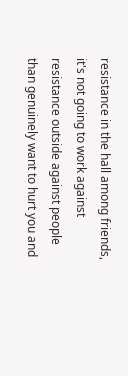resistance in the hall among friends, it's not going to work against resistance outside against people than genuinely want to hurt you and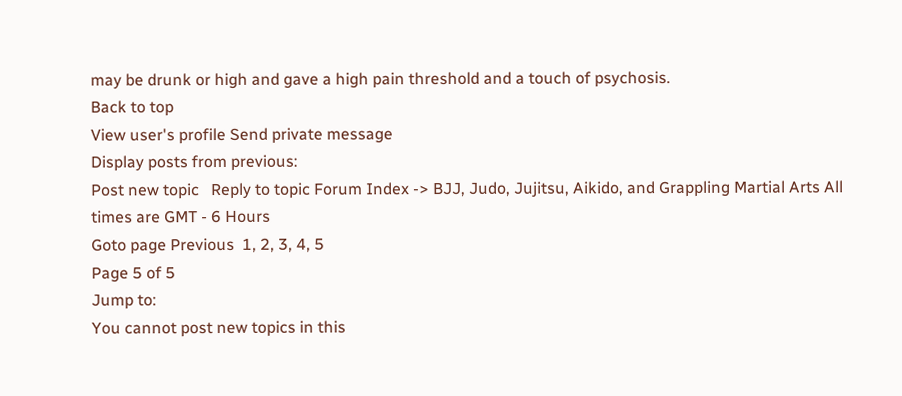may be drunk or high and gave a high pain threshold and a touch of psychosis.
Back to top
View user's profile Send private message
Display posts from previous:
Post new topic   Reply to topic Forum Index -> BJJ, Judo, Jujitsu, Aikido, and Grappling Martial Arts All times are GMT - 6 Hours
Goto page Previous  1, 2, 3, 4, 5
Page 5 of 5
Jump to:
You cannot post new topics in this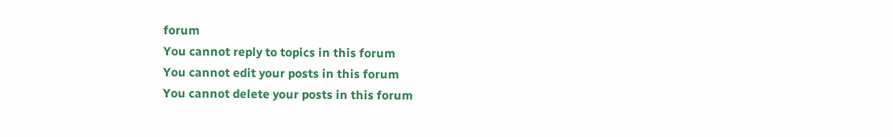forum
You cannot reply to topics in this forum
You cannot edit your posts in this forum
You cannot delete your posts in this forum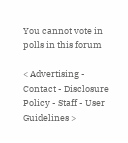You cannot vote in polls in this forum

< Advertising - Contact - Disclosure Policy - Staff - User Guidelines >